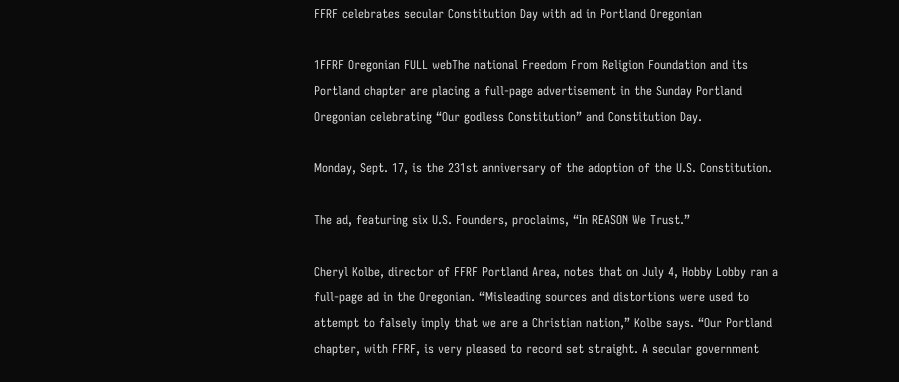FFRF celebrates secular Constitution Day with ad in Portland Oregonian

1FFRF Oregonian FULL webThe national Freedom From Religion Foundation and its Portland chapter are placing a full-page advertisement in the Sunday Portland Oregonian celebrating “Our godless Constitution” and Constitution Day.

Monday, Sept. 17, is the 231st anniversary of the adoption of the U.S. Constitution.

The ad, featuring six U.S. Founders, proclaims, “In REASON We Trust.”

Cheryl Kolbe, director of FFRF Portland Area, notes that on July 4, Hobby Lobby ran a full-page ad in the Oregonian. “Misleading sources and distortions were used to attempt to falsely imply that we are a Christian nation,” Kolbe says. “Our Portland chapter, with FFRF, is very pleased to record set straight. A secular government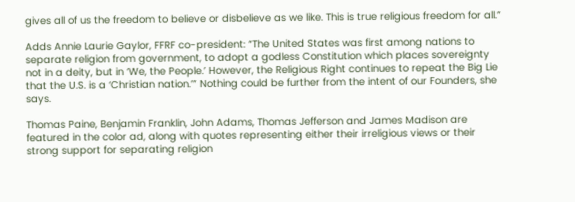gives all of us the freedom to believe or disbelieve as we like. This is true religious freedom for all.”

Adds Annie Laurie Gaylor, FFRF co-president: “The United States was first among nations to separate religion from government, to adopt a godless Constitution which places sovereignty not in a deity, but in ‘We, the People.’ However, the Religious Right continues to repeat the Big Lie that the U.S. is a ‘Christian nation.’” Nothing could be further from the intent of our Founders, she says.

Thomas Paine, Benjamin Franklin, John Adams, Thomas Jefferson and James Madison are featured in the color ad, along with quotes representing either their irreligious views or their strong support for separating religion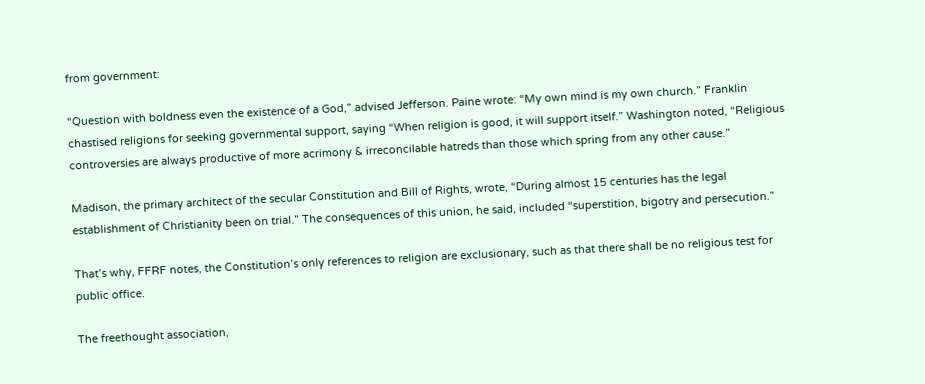from government:

“Question with boldness even the existence of a God,” advised Jefferson. Paine wrote: “My own mind is my own church.” Franklin chastised religions for seeking governmental support, saying “When religion is good, it will support itself.” Washington noted, “Religious controversies are always productive of more acrimony & irreconcilable hatreds than those which spring from any other cause.”

Madison, the primary architect of the secular Constitution and Bill of Rights, wrote, “During almost 15 centuries has the legal establishment of Christianity been on trial.” The consequences of this union, he said, included “superstition, bigotry and persecution.”

That’s why, FFRF notes, the Constitution’s only references to religion are exclusionary, such as that there shall be no religious test for public office.

The freethought association,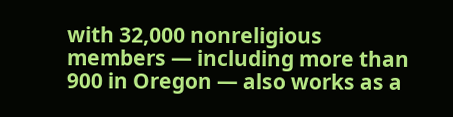with 32,000 nonreligious members — including more than 900 in Oregon — also works as a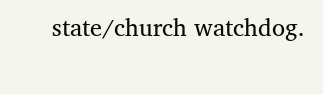state/church watchdog.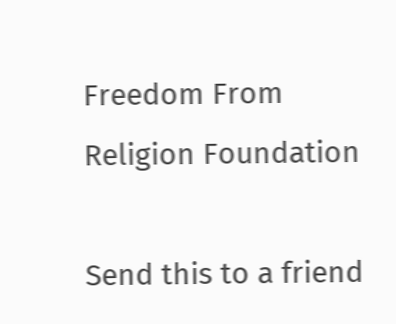Freedom From Religion Foundation

Send this to a friend